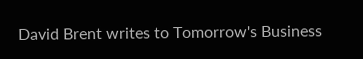David Brent writes to Tomorrow's Business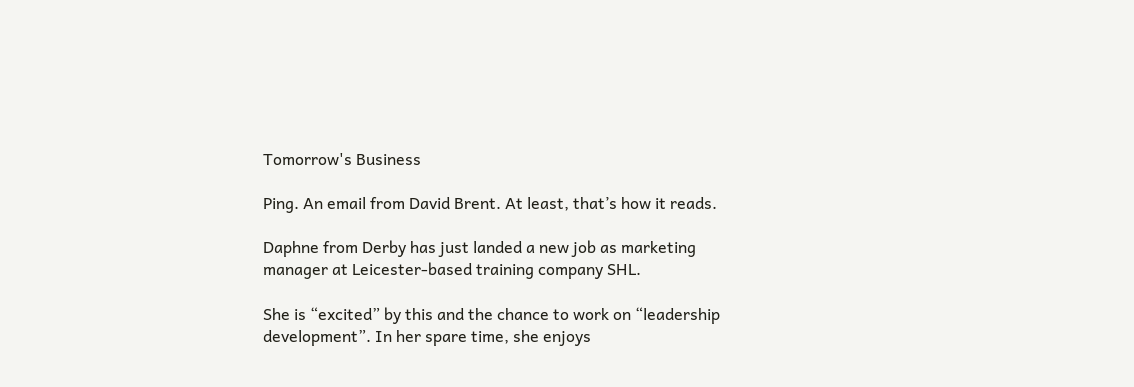Tomorrow's Business

Ping. An email from David Brent. At least, that’s how it reads.

Daphne from Derby has just landed a new job as marketing manager at Leicester-based training company SHL.

She is “excited” by this and the chance to work on “leadership development”. In her spare time, she enjoys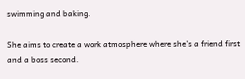swimming and baking.

She aims to create a work atmosphere where she’s a friend first and a boss second.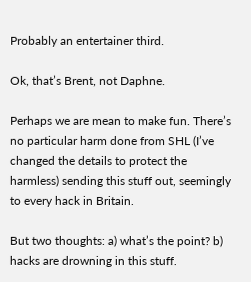Probably an entertainer third.

Ok, that’s Brent, not Daphne.

Perhaps we are mean to make fun. There’s no particular harm done from SHL (I’ve changed the details to protect the harmless) sending this stuff out, seemingly to every hack in Britain.

But two thoughts: a) what’s the point? b) hacks are drowning in this stuff.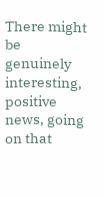There might be genuinely interesting, positive news, going on that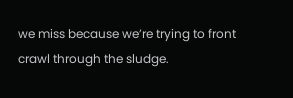we miss because we’re trying to front crawl through the sludge.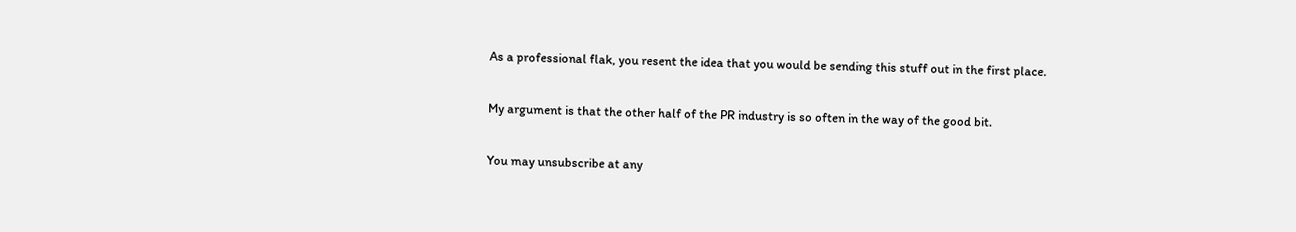As a professional flak, you resent the idea that you would be sending this stuff out in the first place.

My argument is that the other half of the PR industry is so often in the way of the good bit.

You may unsubscribe at any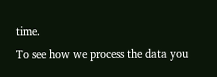time.
To see how we process the data you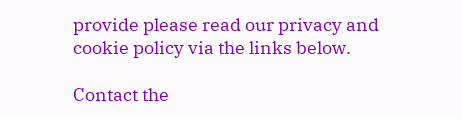provide please read our privacy and cookie policy via the links below.

Contact the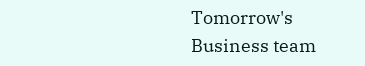Tomorrow's Business team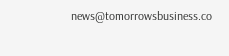news@tomorrowsbusiness.co